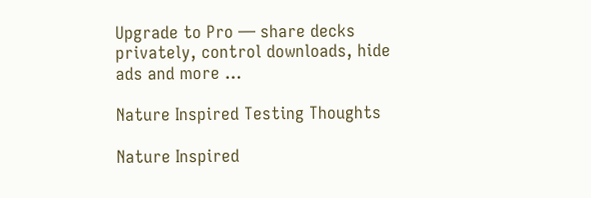Upgrade to Pro — share decks privately, control downloads, hide ads and more …

Nature Inspired Testing Thoughts

Nature Inspired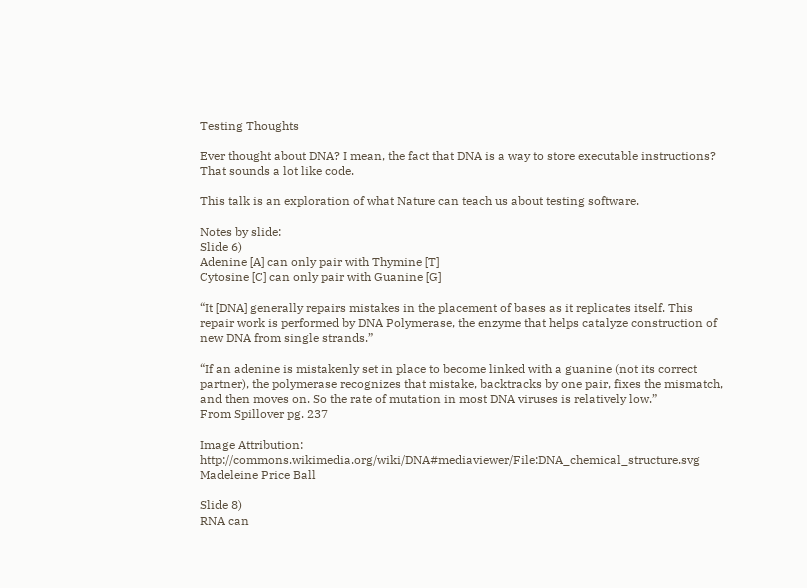Testing Thoughts

Ever thought about DNA? I mean, the fact that DNA is a way to store executable instructions? That sounds a lot like code.

This talk is an exploration of what Nature can teach us about testing software.

Notes by slide:
Slide 6)
Adenine [A] can only pair with Thymine [T]
Cytosine [C] can only pair with Guanine [G]

“It [DNA] generally repairs mistakes in the placement of bases as it replicates itself. This repair work is performed by DNA Polymerase, the enzyme that helps catalyze construction of new DNA from single strands.”

“If an adenine is mistakenly set in place to become linked with a guanine (not its correct partner), the polymerase recognizes that mistake, backtracks by one pair, fixes the mismatch, and then moves on. So the rate of mutation in most DNA viruses is relatively low.”
From Spillover pg. 237

Image Attribution: http://commons.wikimedia.org/wiki/DNA#mediaviewer/File:DNA_chemical_structure.svg
Madeleine Price Ball

Slide 8)
RNA can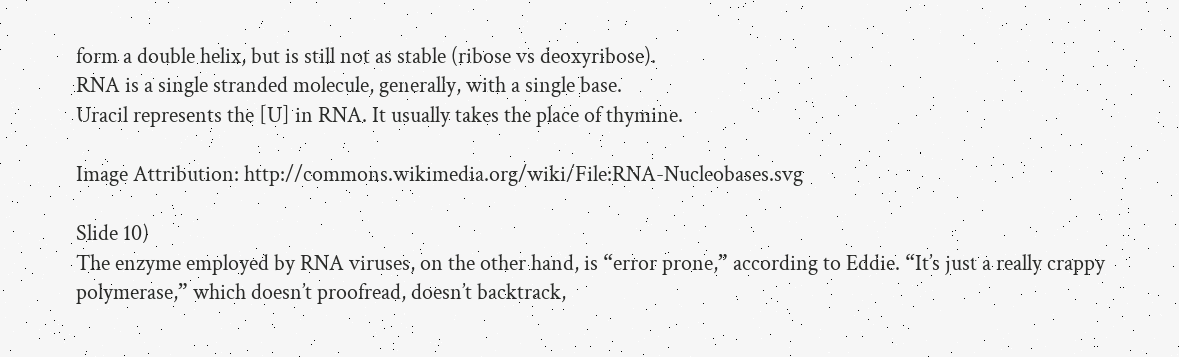form a double helix, but is still not as stable (ribose vs deoxyribose).
RNA is a single stranded molecule, generally, with a single base.
Uracil represents the [U] in RNA. It usually takes the place of thymine.

Image Attribution: http://commons.wikimedia.org/wiki/File:RNA-Nucleobases.svg

Slide 10)
The enzyme employed by RNA viruses, on the other hand, is “error prone,” according to Eddie. “It’s just a really crappy polymerase,” which doesn’t proofread, doesn’t backtrack,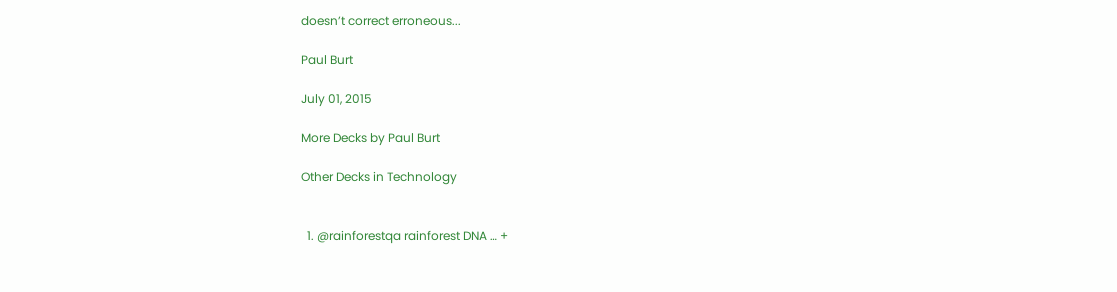doesn’t correct erroneous...

Paul Burt

July 01, 2015

More Decks by Paul Burt

Other Decks in Technology


  1. @rainforestqa rainforest DNA … +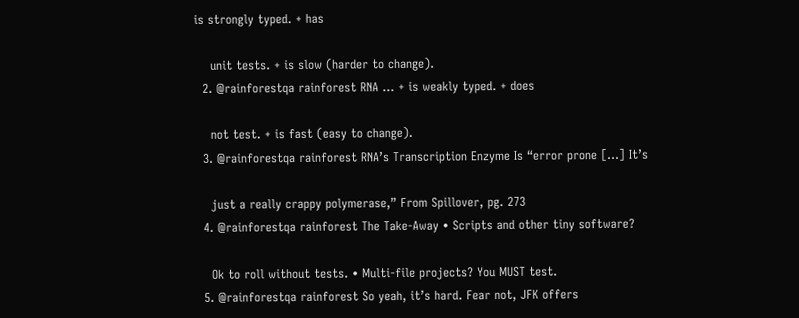is strongly typed. + has

    unit tests. + is slow (harder to change).
  2. @rainforestqa rainforest RNA … + is weakly typed. + does

    not test. + is fast (easy to change).
  3. @rainforestqa rainforest RNA’s Transcription Enzyme Is “error prone […] It’s

    just a really crappy polymerase,” From Spillover, pg. 273
  4. @rainforestqa rainforest The Take-Away • Scripts and other tiny software?

    Ok to roll without tests. • Multi-file projects? You MUST test.
  5. @rainforestqa rainforest So yeah, it’s hard. Fear not, JFK offers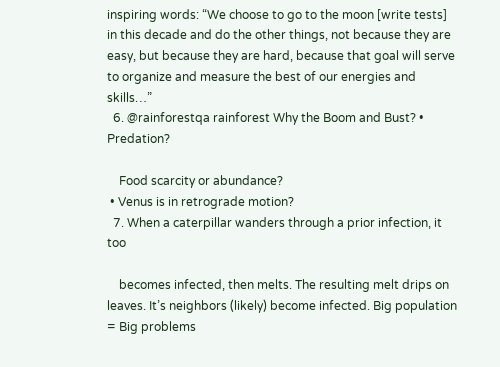inspiring words: “We choose to go to the moon [write tests] in this decade and do the other things, not because they are easy, but because they are hard, because that goal will serve to organize and measure the best of our energies and skills…”
  6. @rainforestqa rainforest Why the Boom and Bust? • Predation?

    Food scarcity or abundance?
 • Venus is in retrograde motion?
  7. When a caterpillar wanders through a prior infection, it too

    becomes infected, then melts. The resulting melt drips on leaves. It’s neighbors (likely) become infected. Big population = Big problems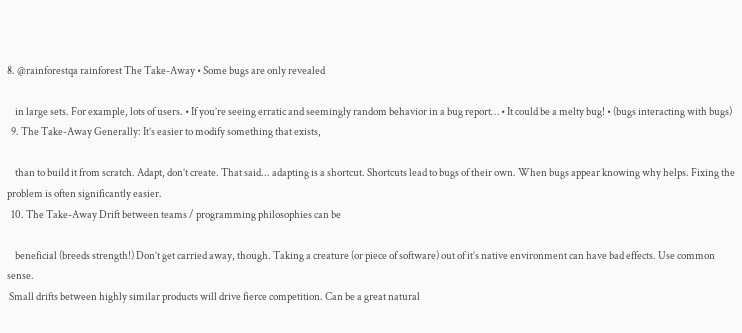8. @rainforestqa rainforest The Take-Away • Some bugs are only revealed

    in large sets. For example, lots of users. • If you’re seeing erratic and seemingly random behavior in a bug report… • It could be a melty bug! • (bugs interacting with bugs)
  9. The Take-Away Generally: It’s easier to modify something that exists,

    than to build it from scratch. Adapt, don’t create. That said... adapting is a shortcut. Shortcuts lead to bugs of their own. When bugs appear knowing why helps. Fixing the problem is often significantly easier.
  10. The Take-Away Drift between teams / programming philosophies can be

    beneficial (breeds strength!) Don’t get carried away, though. Taking a creature (or piece of software) out of it’s native environment can have bad effects. Use common sense.
 Small drifts between highly similar products will drive fierce competition. Can be a great natural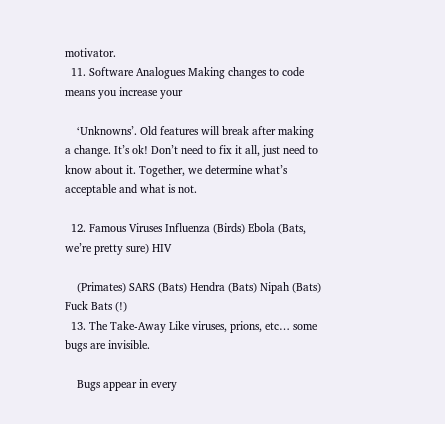motivator.
  11. Software Analogues Making changes to code means you increase your

    ‘Unknowns’. Old features will break after making a change. It’s ok! Don’t need to fix it all, just need to know about it. Together, we determine what’s acceptable and what is not.

  12. Famous Viruses Influenza (Birds) Ebola (Bats, we’re pretty sure) HIV

    (Primates) SARS (Bats) Hendra (Bats) Nipah (Bats) Fuck Bats (!)
  13. The Take-Away Like viruses, prions, etc… some bugs are invisible.

    Bugs appear in every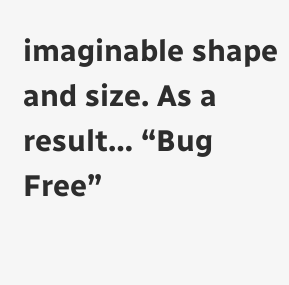imaginable shape and size. As a result… “Bug Free”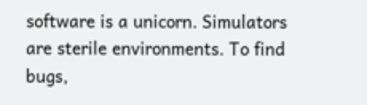software is a unicorn. Simulators are sterile environments. To find bugs,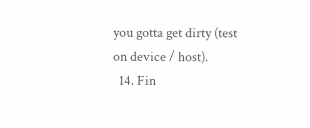you gotta get dirty (test on device / host).
  14. Fin